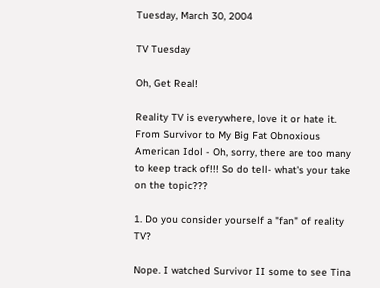Tuesday, March 30, 2004

TV Tuesday

Oh, Get Real!

Reality TV is everywhere, love it or hate it. From Survivor to My Big Fat Obnoxious American Idol - Oh, sorry, there are too many to keep track of!!! So do tell- what's your take on the topic???

1. Do you consider yourself a "fan" of reality TV?

Nope. I watched Survivor II some to see Tina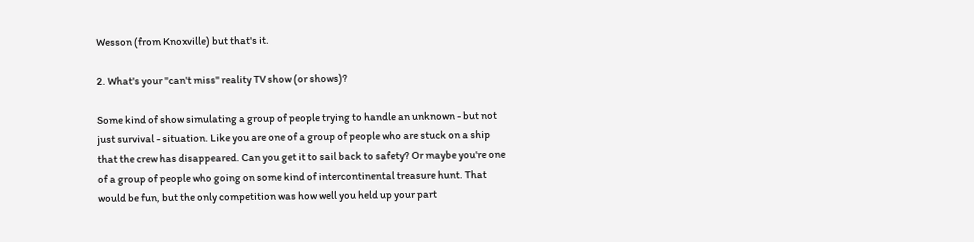Wesson (from Knoxville) but that's it.

2. What's your "can't miss" reality TV show (or shows)?

Some kind of show simulating a group of people trying to handle an unknown - but not just survival - situation. Like you are one of a group of people who are stuck on a ship that the crew has disappeared. Can you get it to sail back to safety? Or maybe you're one of a group of people who going on some kind of intercontinental treasure hunt. That would be fun, but the only competition was how well you held up your part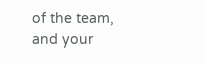of the team, and your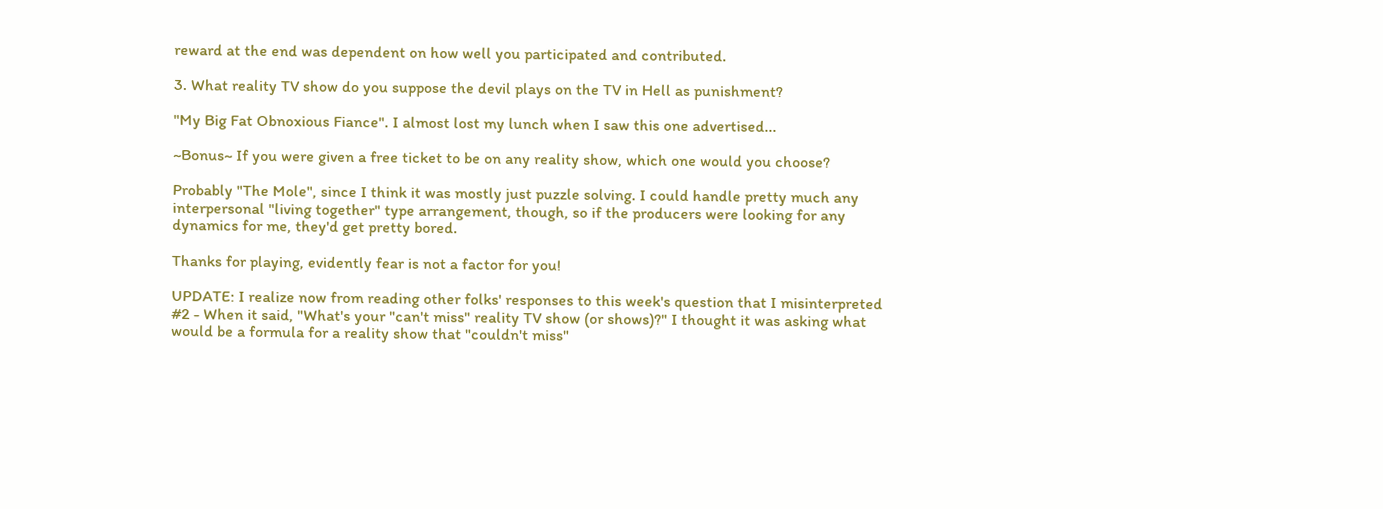reward at the end was dependent on how well you participated and contributed.

3. What reality TV show do you suppose the devil plays on the TV in Hell as punishment?

"My Big Fat Obnoxious Fiance". I almost lost my lunch when I saw this one advertised...

~Bonus~ If you were given a free ticket to be on any reality show, which one would you choose?

Probably "The Mole", since I think it was mostly just puzzle solving. I could handle pretty much any interpersonal "living together" type arrangement, though, so if the producers were looking for any dynamics for me, they'd get pretty bored.

Thanks for playing, evidently fear is not a factor for you!

UPDATE: I realize now from reading other folks' responses to this week's question that I misinterpreted #2 - When it said, "What's your "can't miss" reality TV show (or shows)?" I thought it was asking what would be a formula for a reality show that "couldn't miss"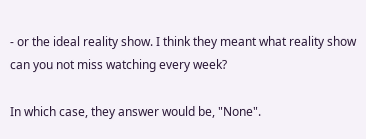- or the ideal reality show. I think they meant what reality show can you not miss watching every week?

In which case, they answer would be, "None".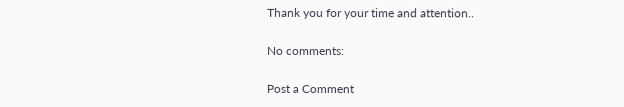Thank you for your time and attention..

No comments:

Post a Comment